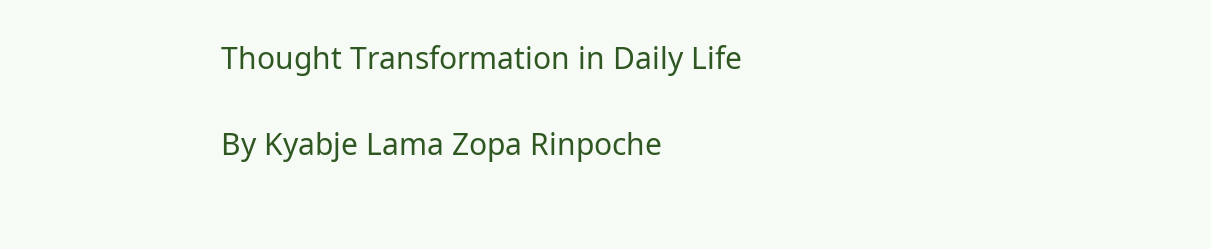Thought Transformation in Daily Life

By Kyabje Lama Zopa Rinpoche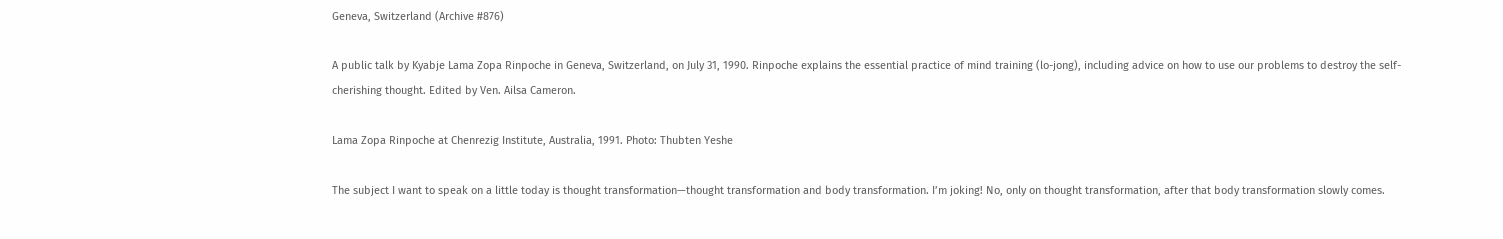Geneva, Switzerland (Archive #876)

A public talk by Kyabje Lama Zopa Rinpoche in Geneva, Switzerland, on July 31, 1990. Rinpoche explains the essential practice of mind training (lo-jong), including advice on how to use our problems to destroy the self-cherishing thought. Edited by Ven. Ailsa Cameron.

Lama Zopa Rinpoche at Chenrezig Institute, Australia, 1991. Photo: Thubten Yeshe

The subject I want to speak on a little today is thought transformation—thought transformation and body transformation. I’m joking! No, only on thought transformation, after that body transformation slowly comes.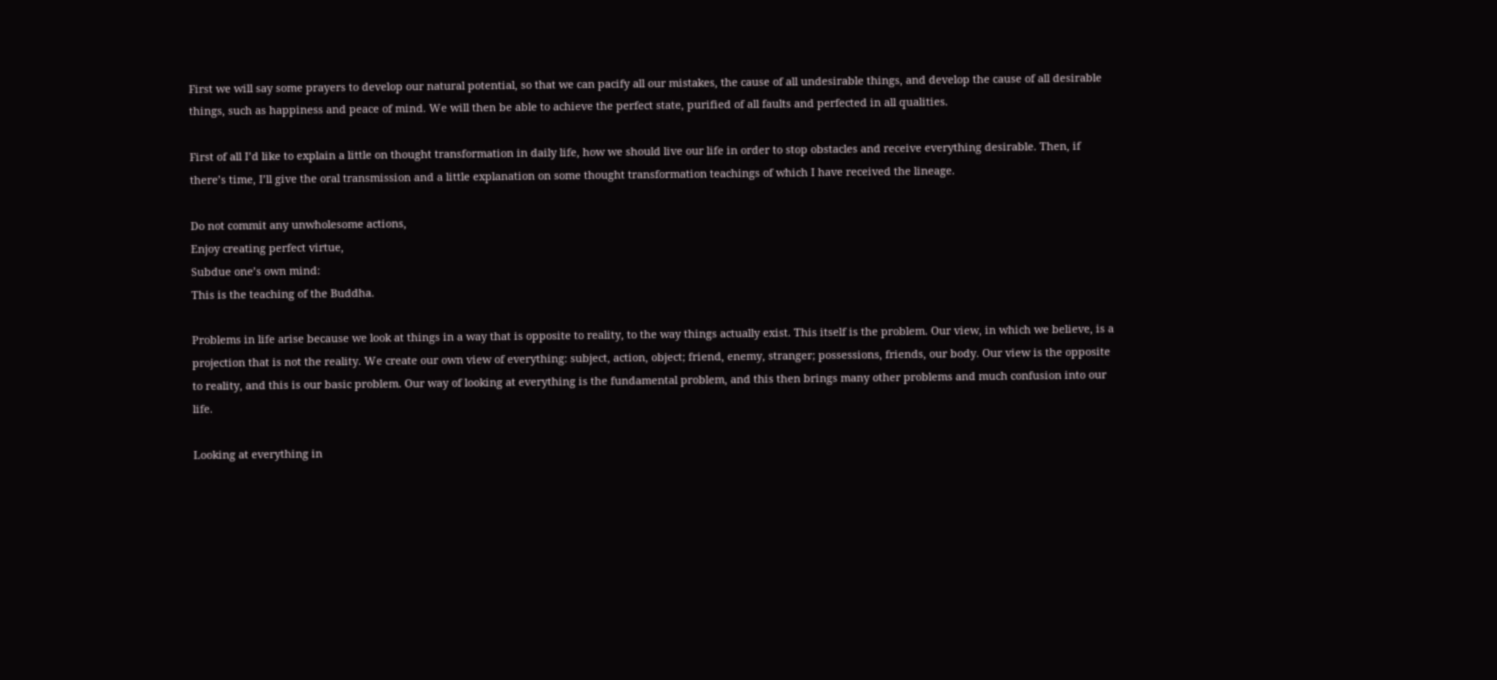First we will say some prayers to develop our natural potential, so that we can pacify all our mistakes, the cause of all undesirable things, and develop the cause of all desirable things, such as happiness and peace of mind. We will then be able to achieve the perfect state, purified of all faults and perfected in all qualities.

First of all I’d like to explain a little on thought transformation in daily life, how we should live our life in order to stop obstacles and receive everything desirable. Then, if there’s time, I’ll give the oral transmission and a little explanation on some thought transformation teachings of which I have received the lineage.

Do not commit any unwholesome actions,
Enjoy creating perfect virtue,
Subdue one’s own mind:
This is the teaching of the Buddha.

Problems in life arise because we look at things in a way that is opposite to reality, to the way things actually exist. This itself is the problem. Our view, in which we believe, is a projection that is not the reality. We create our own view of everything: subject, action, object; friend, enemy, stranger; possessions, friends, our body. Our view is the opposite to reality, and this is our basic problem. Our way of looking at everything is the fundamental problem, and this then brings many other problems and much confusion into our life.

Looking at everything in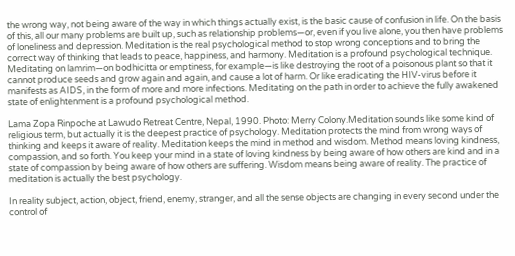the wrong way, not being aware of the way in which things actually exist, is the basic cause of confusion in life. On the basis of this, all our many problems are built up, such as relationship problems—or, even if you live alone, you then have problems of loneliness and depression. Meditation is the real psychological method to stop wrong conceptions and to bring the correct way of thinking that leads to peace, happiness, and harmony. Meditation is a profound psychological technique. Meditating on lamrim—on bodhicitta or emptiness, for example—is like destroying the root of a poisonous plant so that it cannot produce seeds and grow again and again, and cause a lot of harm. Or like eradicating the HIV-virus before it manifests as AIDS, in the form of more and more infections. Meditating on the path in order to achieve the fully awakened state of enlightenment is a profound psychological method.

Lama Zopa Rinpoche at Lawudo Retreat Centre, Nepal, 1990. Photo: Merry Colony.Meditation sounds like some kind of religious term, but actually it is the deepest practice of psychology. Meditation protects the mind from wrong ways of thinking and keeps it aware of reality. Meditation keeps the mind in method and wisdom. Method means loving kindness, compassion, and so forth. You keep your mind in a state of loving kindness by being aware of how others are kind and in a state of compassion by being aware of how others are suffering. Wisdom means being aware of reality. The practice of meditation is actually the best psychology.

In reality subject, action, object, friend, enemy, stranger, and all the sense objects are changing in every second under the control of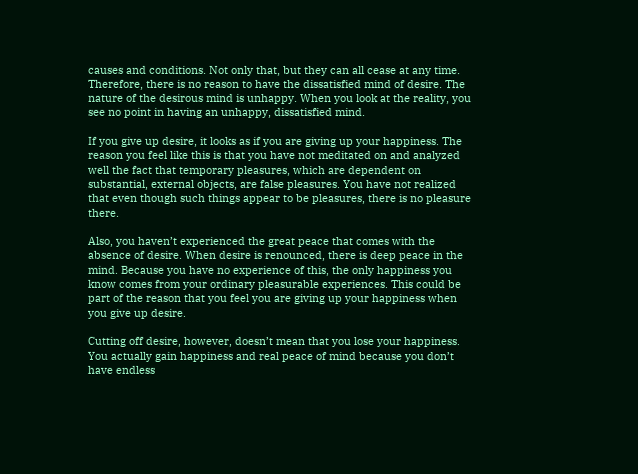causes and conditions. Not only that, but they can all cease at any time. Therefore, there is no reason to have the dissatisfied mind of desire. The nature of the desirous mind is unhappy. When you look at the reality, you see no point in having an unhappy, dissatisfied mind.

If you give up desire, it looks as if you are giving up your happiness. The reason you feel like this is that you have not meditated on and analyzed well the fact that temporary pleasures, which are dependent on substantial, external objects, are false pleasures. You have not realized that even though such things appear to be pleasures, there is no pleasure there.

Also, you haven’t experienced the great peace that comes with the absence of desire. When desire is renounced, there is deep peace in the mind. Because you have no experience of this, the only happiness you know comes from your ordinary pleasurable experiences. This could be part of the reason that you feel you are giving up your happiness when you give up desire.

Cutting off desire, however, doesn’t mean that you lose your happiness. You actually gain happiness and real peace of mind because you don’t have endless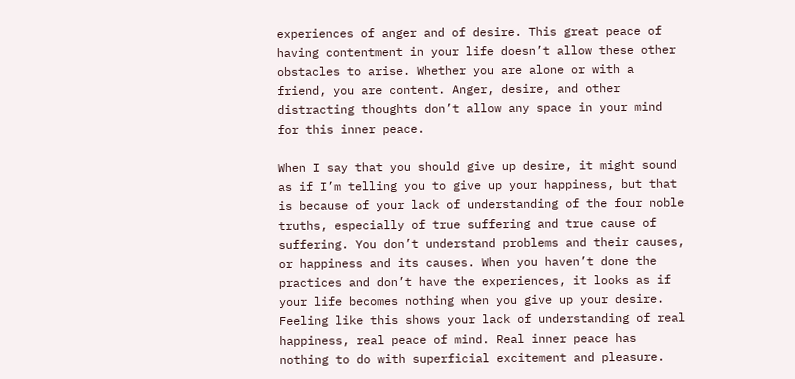experiences of anger and of desire. This great peace of having contentment in your life doesn’t allow these other obstacles to arise. Whether you are alone or with a friend, you are content. Anger, desire, and other distracting thoughts don’t allow any space in your mind for this inner peace.

When I say that you should give up desire, it might sound as if I’m telling you to give up your happiness, but that is because of your lack of understanding of the four noble truths, especially of true suffering and true cause of suffering. You don’t understand problems and their causes, or happiness and its causes. When you haven’t done the practices and don’t have the experiences, it looks as if your life becomes nothing when you give up your desire. Feeling like this shows your lack of understanding of real happiness, real peace of mind. Real inner peace has nothing to do with superficial excitement and pleasure.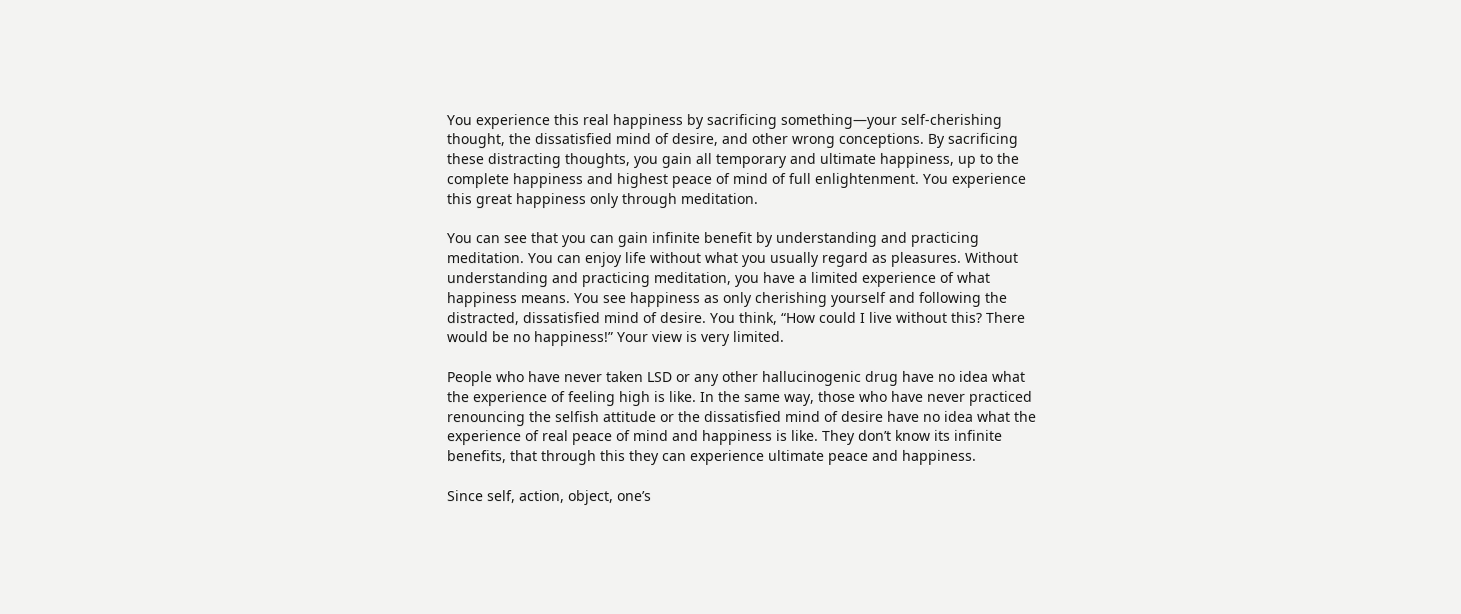You experience this real happiness by sacrificing something—your self-cherishing thought, the dissatisfied mind of desire, and other wrong conceptions. By sacrificing these distracting thoughts, you gain all temporary and ultimate happiness, up to the complete happiness and highest peace of mind of full enlightenment. You experience this great happiness only through meditation.

You can see that you can gain infinite benefit by understanding and practicing meditation. You can enjoy life without what you usually regard as pleasures. Without understanding and practicing meditation, you have a limited experience of what happiness means. You see happiness as only cherishing yourself and following the distracted, dissatisfied mind of desire. You think, “How could I live without this? There would be no happiness!” Your view is very limited.

People who have never taken LSD or any other hallucinogenic drug have no idea what the experience of feeling high is like. In the same way, those who have never practiced renouncing the selfish attitude or the dissatisfied mind of desire have no idea what the experience of real peace of mind and happiness is like. They don’t know its infinite benefits, that through this they can experience ultimate peace and happiness.

Since self, action, object, one’s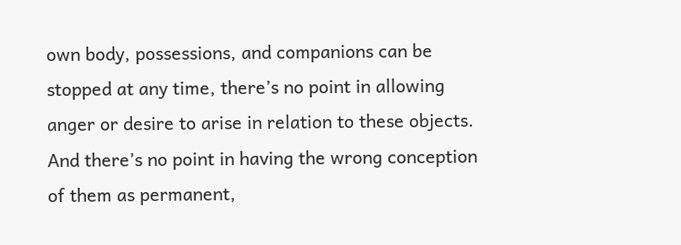own body, possessions, and companions can be stopped at any time, there’s no point in allowing anger or desire to arise in relation to these objects. And there’s no point in having the wrong conception of them as permanent,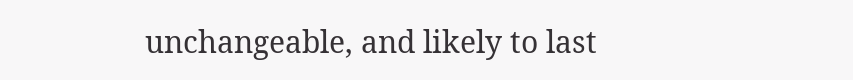unchangeable, and likely to last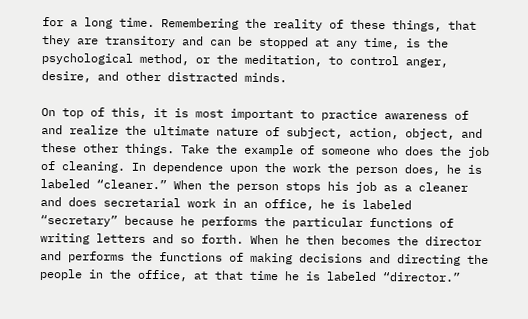for a long time. Remembering the reality of these things, that they are transitory and can be stopped at any time, is the psychological method, or the meditation, to control anger, desire, and other distracted minds.

On top of this, it is most important to practice awareness of and realize the ultimate nature of subject, action, object, and these other things. Take the example of someone who does the job of cleaning. In dependence upon the work the person does, he is labeled “cleaner.” When the person stops his job as a cleaner and does secretarial work in an office, he is labeled “secretary” because he performs the particular functions of writing letters and so forth. When he then becomes the director and performs the functions of making decisions and directing the people in the office, at that time he is labeled “director.”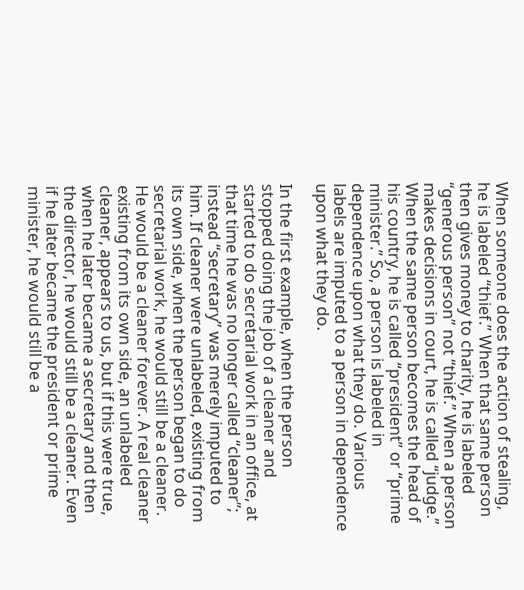When someone does the action of stealing, he is labeled “thief.” When that same person then gives money to charity, he is labeled “generous person” not “thief.” When a person makes decisions in court, he is called “judge.” When the same person becomes the head of his country, he is called “president” or “prime minister.” So, a person is labeled in dependence upon what they do. Various labels are imputed to a person in dependence upon what they do.

In the first example, when the person stopped doing the job of a cleaner and started to do secretarial work in an office, at that time he was no longer called “cleaner”; instead “secretary” was merely imputed to him. If cleaner were unlabeled, existing from its own side, when the person began to do secretarial work, he would still be a cleaner. He would be a cleaner forever. A real cleaner existing from its own side, an unlabeled cleaner, appears to us, but if this were true, when he later became a secretary and then the director, he would still be a cleaner. Even if he later became the president or prime minister, he would still be a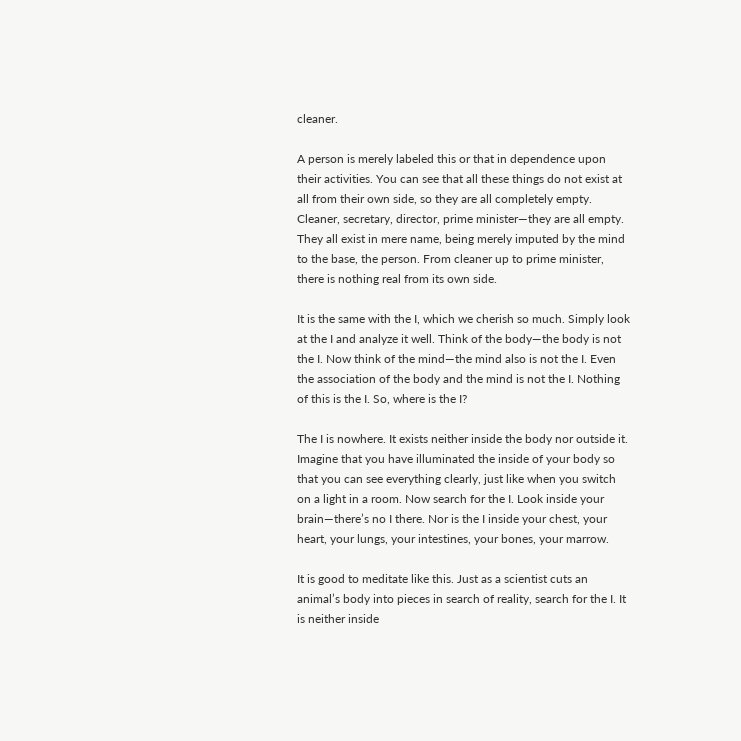cleaner.

A person is merely labeled this or that in dependence upon their activities. You can see that all these things do not exist at all from their own side, so they are all completely empty. Cleaner, secretary, director, prime minister—they are all empty. They all exist in mere name, being merely imputed by the mind to the base, the person. From cleaner up to prime minister, there is nothing real from its own side.

It is the same with the I, which we cherish so much. Simply look at the I and analyze it well. Think of the body—the body is not the I. Now think of the mind—the mind also is not the I. Even the association of the body and the mind is not the I. Nothing of this is the I. So, where is the I?

The I is nowhere. It exists neither inside the body nor outside it. Imagine that you have illuminated the inside of your body so that you can see everything clearly, just like when you switch on a light in a room. Now search for the I. Look inside your brain—there’s no I there. Nor is the I inside your chest, your heart, your lungs, your intestines, your bones, your marrow.

It is good to meditate like this. Just as a scientist cuts an animal’s body into pieces in search of reality, search for the I. It is neither inside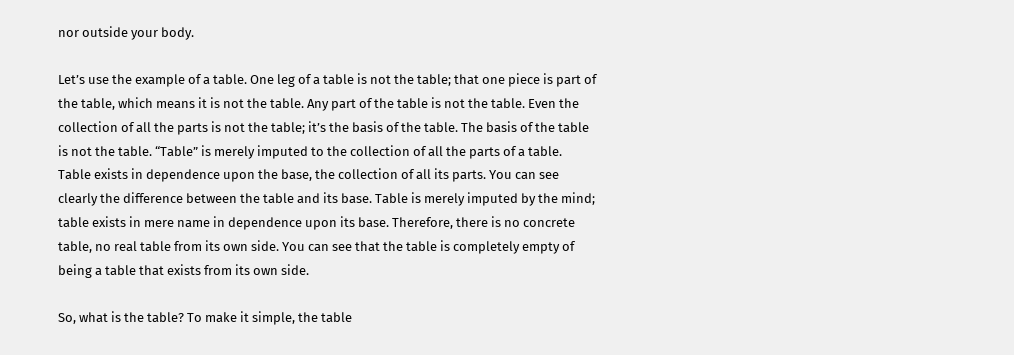nor outside your body.

Let’s use the example of a table. One leg of a table is not the table; that one piece is part of the table, which means it is not the table. Any part of the table is not the table. Even the collection of all the parts is not the table; it’s the basis of the table. The basis of the table is not the table. “Table” is merely imputed to the collection of all the parts of a table. Table exists in dependence upon the base, the collection of all its parts. You can see clearly the difference between the table and its base. Table is merely imputed by the mind; table exists in mere name in dependence upon its base. Therefore, there is no concrete table, no real table from its own side. You can see that the table is completely empty of being a table that exists from its own side.

So, what is the table? To make it simple, the table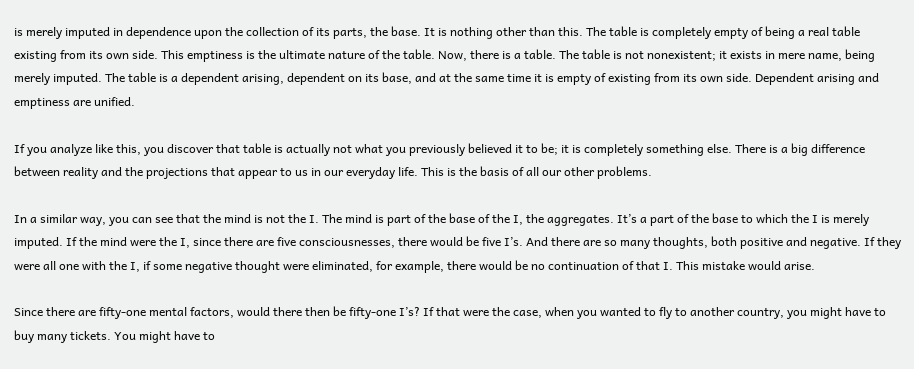is merely imputed in dependence upon the collection of its parts, the base. It is nothing other than this. The table is completely empty of being a real table existing from its own side. This emptiness is the ultimate nature of the table. Now, there is a table. The table is not nonexistent; it exists in mere name, being merely imputed. The table is a dependent arising, dependent on its base, and at the same time it is empty of existing from its own side. Dependent arising and emptiness are unified.

If you analyze like this, you discover that table is actually not what you previously believed it to be; it is completely something else. There is a big difference between reality and the projections that appear to us in our everyday life. This is the basis of all our other problems.

In a similar way, you can see that the mind is not the I. The mind is part of the base of the I, the aggregates. It’s a part of the base to which the I is merely imputed. If the mind were the I, since there are five consciousnesses, there would be five I’s. And there are so many thoughts, both positive and negative. If they were all one with the I, if some negative thought were eliminated, for example, there would be no continuation of that I. This mistake would arise.

Since there are fifty-one mental factors, would there then be fifty-one I’s? If that were the case, when you wanted to fly to another country, you might have to buy many tickets. You might have to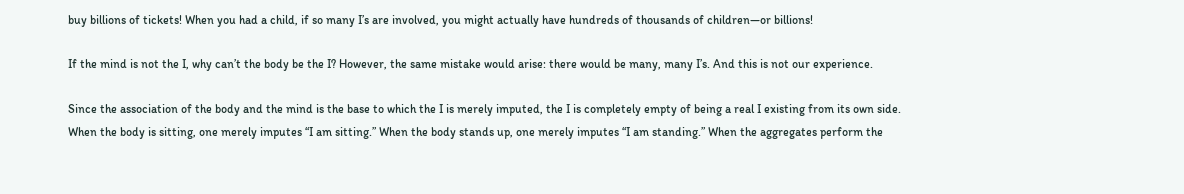buy billions of tickets! When you had a child, if so many I’s are involved, you might actually have hundreds of thousands of children—or billions!

If the mind is not the I, why can’t the body be the I? However, the same mistake would arise: there would be many, many I’s. And this is not our experience.

Since the association of the body and the mind is the base to which the I is merely imputed, the I is completely empty of being a real I existing from its own side. When the body is sitting, one merely imputes “I am sitting.” When the body stands up, one merely imputes “I am standing.” When the aggregates perform the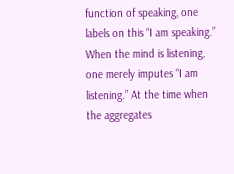function of speaking, one labels on this “I am speaking.” When the mind is listening, one merely imputes “I am listening.” At the time when the aggregates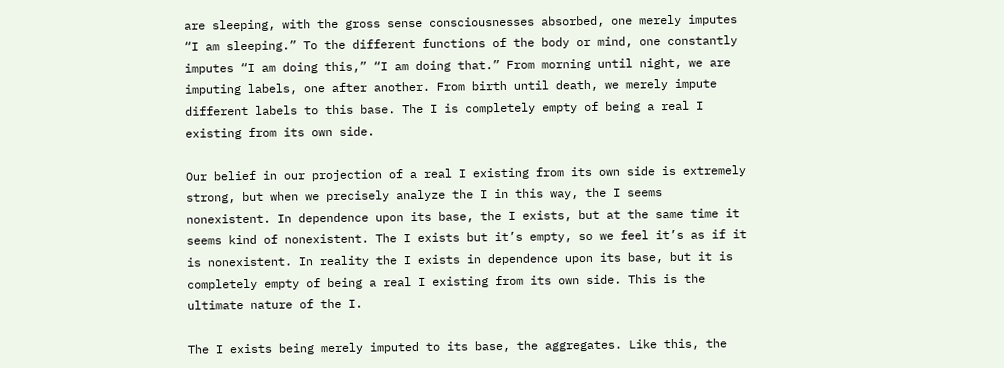are sleeping, with the gross sense consciousnesses absorbed, one merely imputes “I am sleeping.” To the different functions of the body or mind, one constantly imputes “I am doing this,” “I am doing that.” From morning until night, we are imputing labels, one after another. From birth until death, we merely impute different labels to this base. The I is completely empty of being a real I existing from its own side.

Our belief in our projection of a real I existing from its own side is extremely strong, but when we precisely analyze the I in this way, the I seems nonexistent. In dependence upon its base, the I exists, but at the same time it seems kind of nonexistent. The I exists but it’s empty, so we feel it’s as if it is nonexistent. In reality the I exists in dependence upon its base, but it is completely empty of being a real I existing from its own side. This is the ultimate nature of the I.

The I exists being merely imputed to its base, the aggregates. Like this, the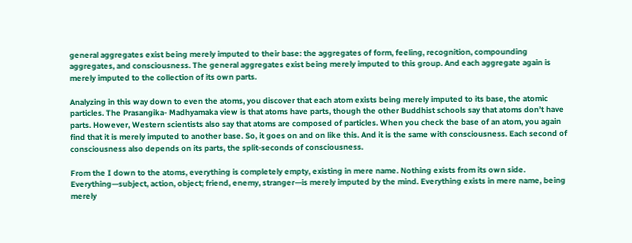general aggregates exist being merely imputed to their base: the aggregates of form, feeling, recognition, compounding aggregates, and consciousness. The general aggregates exist being merely imputed to this group. And each aggregate again is merely imputed to the collection of its own parts.

Analyzing in this way down to even the atoms, you discover that each atom exists being merely imputed to its base, the atomic particles. The Prasangika- Madhyamaka view is that atoms have parts, though the other Buddhist schools say that atoms don’t have parts. However, Western scientists also say that atoms are composed of particles. When you check the base of an atom, you again find that it is merely imputed to another base. So, it goes on and on like this. And it is the same with consciousness. Each second of consciousness also depends on its parts, the split-seconds of consciousness.

From the I down to the atoms, everything is completely empty, existing in mere name. Nothing exists from its own side. Everything—subject, action, object; friend, enemy, stranger—is merely imputed by the mind. Everything exists in mere name, being merely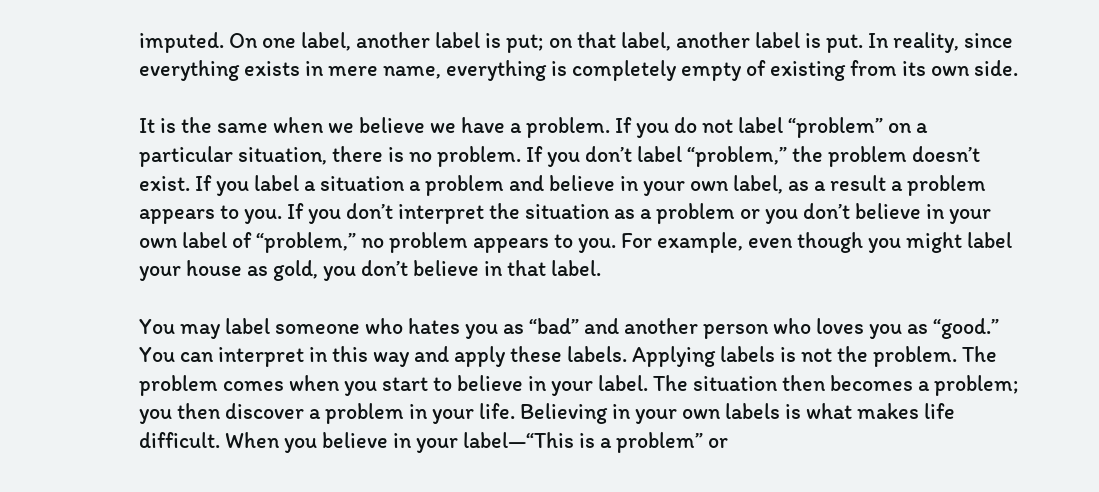imputed. On one label, another label is put; on that label, another label is put. In reality, since everything exists in mere name, everything is completely empty of existing from its own side.

It is the same when we believe we have a problem. If you do not label “problem” on a particular situation, there is no problem. If you don’t label “problem,” the problem doesn’t exist. If you label a situation a problem and believe in your own label, as a result a problem appears to you. If you don’t interpret the situation as a problem or you don’t believe in your own label of “problem,” no problem appears to you. For example, even though you might label your house as gold, you don’t believe in that label.

You may label someone who hates you as “bad” and another person who loves you as “good.” You can interpret in this way and apply these labels. Applying labels is not the problem. The problem comes when you start to believe in your label. The situation then becomes a problem; you then discover a problem in your life. Believing in your own labels is what makes life difficult. When you believe in your label—“This is a problem” or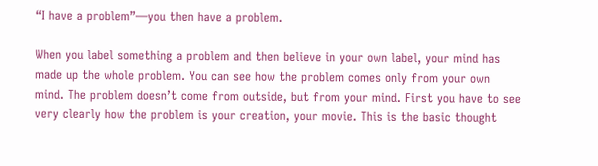“I have a problem”—you then have a problem.

When you label something a problem and then believe in your own label, your mind has made up the whole problem. You can see how the problem comes only from your own mind. The problem doesn’t come from outside, but from your mind. First you have to see very clearly how the problem is your creation, your movie. This is the basic thought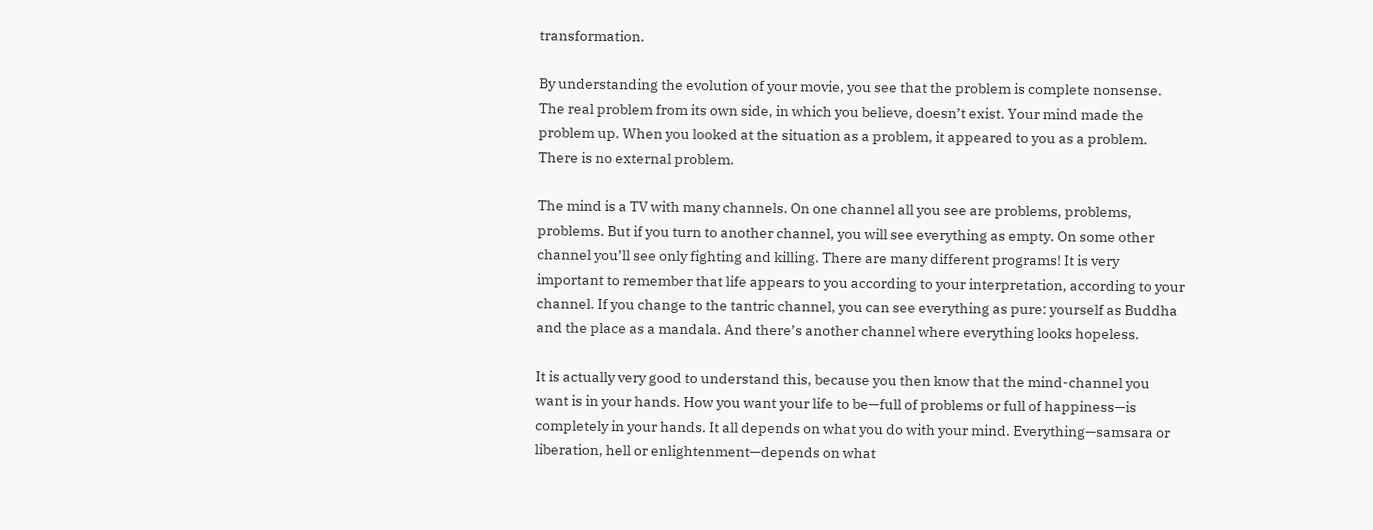transformation.

By understanding the evolution of your movie, you see that the problem is complete nonsense. The real problem from its own side, in which you believe, doesn’t exist. Your mind made the problem up. When you looked at the situation as a problem, it appeared to you as a problem. There is no external problem.

The mind is a TV with many channels. On one channel all you see are problems, problems, problems. But if you turn to another channel, you will see everything as empty. On some other channel you’ll see only fighting and killing. There are many different programs! It is very important to remember that life appears to you according to your interpretation, according to your channel. If you change to the tantric channel, you can see everything as pure: yourself as Buddha and the place as a mandala. And there’s another channel where everything looks hopeless.

It is actually very good to understand this, because you then know that the mind-channel you want is in your hands. How you want your life to be—full of problems or full of happiness—is completely in your hands. It all depends on what you do with your mind. Everything—samsara or liberation, hell or enlightenment—depends on what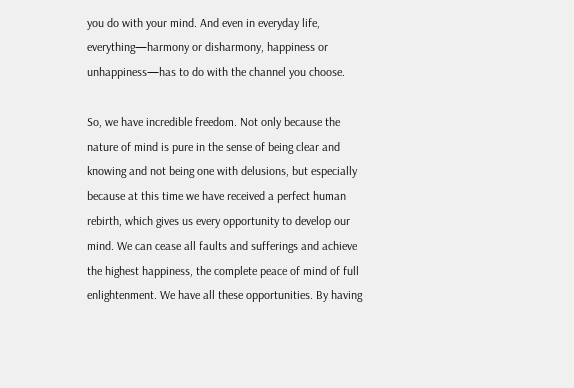you do with your mind. And even in everyday life, everything—harmony or disharmony, happiness or unhappiness—has to do with the channel you choose.

So, we have incredible freedom. Not only because the nature of mind is pure in the sense of being clear and knowing and not being one with delusions, but especially because at this time we have received a perfect human rebirth, which gives us every opportunity to develop our mind. We can cease all faults and sufferings and achieve the highest happiness, the complete peace of mind of full enlightenment. We have all these opportunities. By having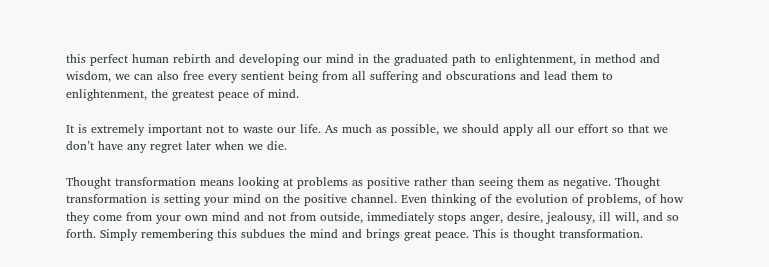this perfect human rebirth and developing our mind in the graduated path to enlightenment, in method and wisdom, we can also free every sentient being from all suffering and obscurations and lead them to enlightenment, the greatest peace of mind.

It is extremely important not to waste our life. As much as possible, we should apply all our effort so that we don’t have any regret later when we die.

Thought transformation means looking at problems as positive rather than seeing them as negative. Thought transformation is setting your mind on the positive channel. Even thinking of the evolution of problems, of how they come from your own mind and not from outside, immediately stops anger, desire, jealousy, ill will, and so forth. Simply remembering this subdues the mind and brings great peace. This is thought transformation.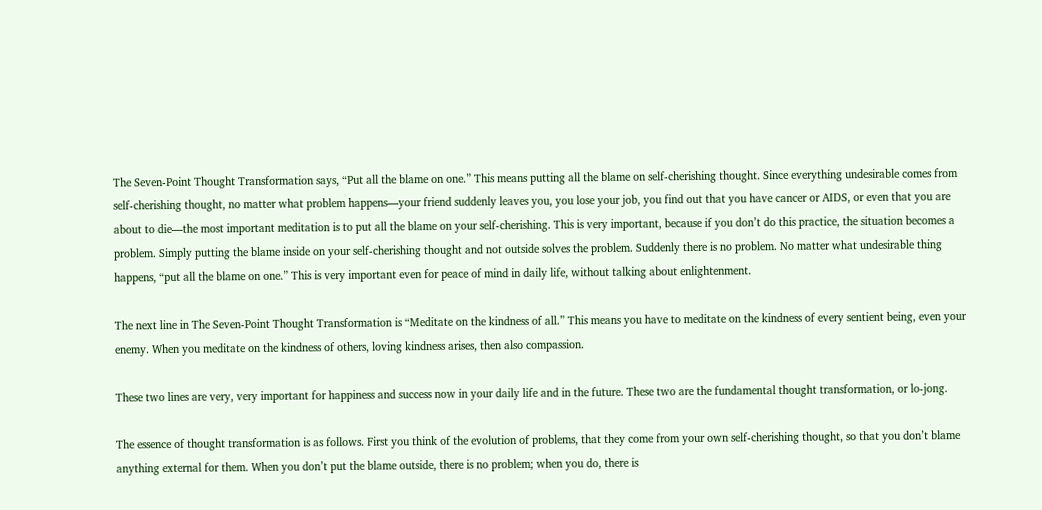The Seven-Point Thought Transformation says, “Put all the blame on one.” This means putting all the blame on self-cherishing thought. Since everything undesirable comes from self-cherishing thought, no matter what problem happens—your friend suddenly leaves you, you lose your job, you find out that you have cancer or AIDS, or even that you are about to die—the most important meditation is to put all the blame on your self-cherishing. This is very important, because if you don’t do this practice, the situation becomes a problem. Simply putting the blame inside on your self-cherishing thought and not outside solves the problem. Suddenly there is no problem. No matter what undesirable thing happens, “put all the blame on one.” This is very important even for peace of mind in daily life, without talking about enlightenment.

The next line in The Seven-Point Thought Transformation is “Meditate on the kindness of all.” This means you have to meditate on the kindness of every sentient being, even your enemy. When you meditate on the kindness of others, loving kindness arises, then also compassion.

These two lines are very, very important for happiness and success now in your daily life and in the future. These two are the fundamental thought transformation, or lo-jong.

The essence of thought transformation is as follows. First you think of the evolution of problems, that they come from your own self-cherishing thought, so that you don’t blame anything external for them. When you don’t put the blame outside, there is no problem; when you do, there is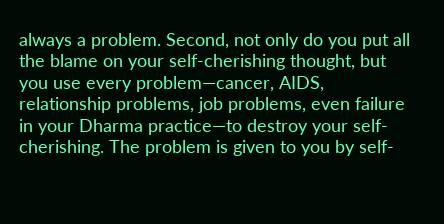always a problem. Second, not only do you put all the blame on your self-cherishing thought, but you use every problem—cancer, AIDS, relationship problems, job problems, even failure in your Dharma practice—to destroy your self-cherishing. The problem is given to you by self-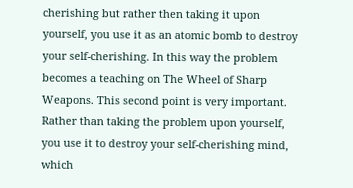cherishing but rather then taking it upon yourself, you use it as an atomic bomb to destroy your self-cherishing. In this way the problem becomes a teaching on The Wheel of Sharp Weapons. This second point is very important. Rather than taking the problem upon yourself, you use it to destroy your self-cherishing mind, which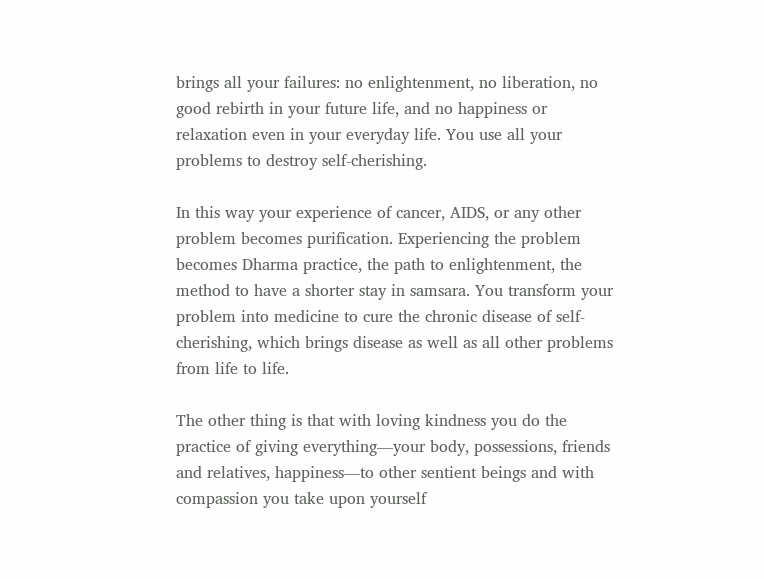brings all your failures: no enlightenment, no liberation, no good rebirth in your future life, and no happiness or relaxation even in your everyday life. You use all your problems to destroy self-cherishing.

In this way your experience of cancer, AIDS, or any other problem becomes purification. Experiencing the problem becomes Dharma practice, the path to enlightenment, the method to have a shorter stay in samsara. You transform your problem into medicine to cure the chronic disease of self-cherishing, which brings disease as well as all other problems from life to life.

The other thing is that with loving kindness you do the practice of giving everything—your body, possessions, friends and relatives, happiness—to other sentient beings and with compassion you take upon yourself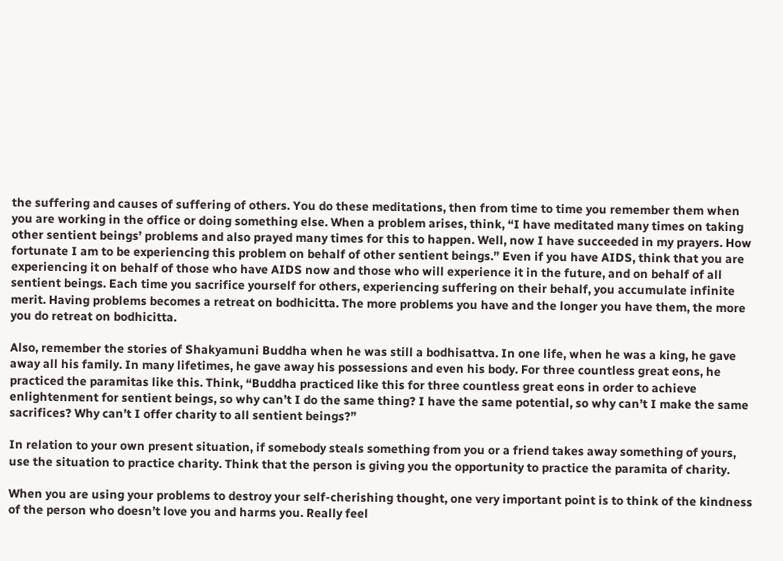the suffering and causes of suffering of others. You do these meditations, then from time to time you remember them when you are working in the office or doing something else. When a problem arises, think, “I have meditated many times on taking other sentient beings’ problems and also prayed many times for this to happen. Well, now I have succeeded in my prayers. How fortunate I am to be experiencing this problem on behalf of other sentient beings.” Even if you have AIDS, think that you are experiencing it on behalf of those who have AIDS now and those who will experience it in the future, and on behalf of all sentient beings. Each time you sacrifice yourself for others, experiencing suffering on their behalf, you accumulate infinite merit. Having problems becomes a retreat on bodhicitta. The more problems you have and the longer you have them, the more you do retreat on bodhicitta.

Also, remember the stories of Shakyamuni Buddha when he was still a bodhisattva. In one life, when he was a king, he gave away all his family. In many lifetimes, he gave away his possessions and even his body. For three countless great eons, he practiced the paramitas like this. Think, “Buddha practiced like this for three countless great eons in order to achieve enlightenment for sentient beings, so why can’t I do the same thing? I have the same potential, so why can’t I make the same sacrifices? Why can’t I offer charity to all sentient beings?”

In relation to your own present situation, if somebody steals something from you or a friend takes away something of yours, use the situation to practice charity. Think that the person is giving you the opportunity to practice the paramita of charity.

When you are using your problems to destroy your self-cherishing thought, one very important point is to think of the kindness of the person who doesn’t love you and harms you. Really feel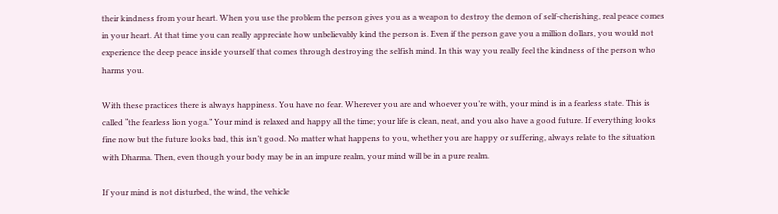their kindness from your heart. When you use the problem the person gives you as a weapon to destroy the demon of self-cherishing, real peace comes in your heart. At that time you can really appreciate how unbelievably kind the person is. Even if the person gave you a million dollars, you would not experience the deep peace inside yourself that comes through destroying the selfish mind. In this way you really feel the kindness of the person who harms you.

With these practices there is always happiness. You have no fear. Wherever you are and whoever you’re with, your mind is in a fearless state. This is called “the fearless lion yoga.” Your mind is relaxed and happy all the time; your life is clean, neat, and you also have a good future. If everything looks fine now but the future looks bad, this isn’t good. No matter what happens to you, whether you are happy or suffering, always relate to the situation with Dharma. Then, even though your body may be in an impure realm, your mind will be in a pure realm.

If your mind is not disturbed, the wind, the vehicle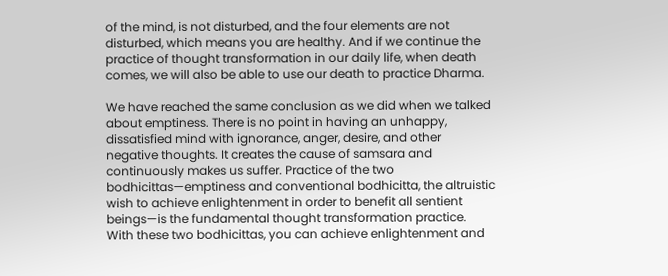of the mind, is not disturbed, and the four elements are not disturbed, which means you are healthy. And if we continue the practice of thought transformation in our daily life, when death comes, we will also be able to use our death to practice Dharma.

We have reached the same conclusion as we did when we talked about emptiness. There is no point in having an unhappy, dissatisfied mind with ignorance, anger, desire, and other negative thoughts. It creates the cause of samsara and continuously makes us suffer. Practice of the two bodhicittas—emptiness and conventional bodhicitta, the altruistic wish to achieve enlightenment in order to benefit all sentient beings—is the fundamental thought transformation practice. With these two bodhicittas, you can achieve enlightenment and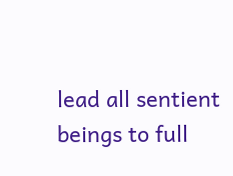lead all sentient beings to full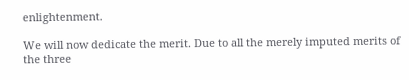enlightenment.

We will now dedicate the merit. Due to all the merely imputed merits of the three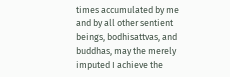times accumulated by me and by all other sentient beings, bodhisattvas, and buddhas, may the merely imputed I achieve the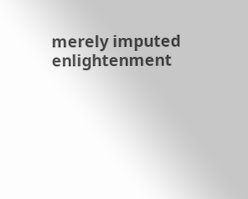merely imputed enlightenment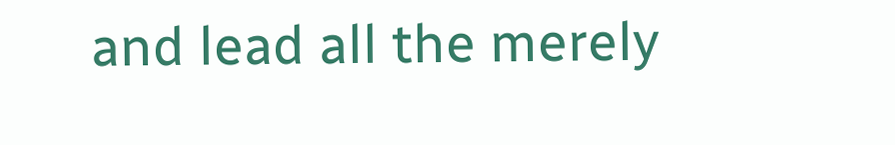and lead all the merely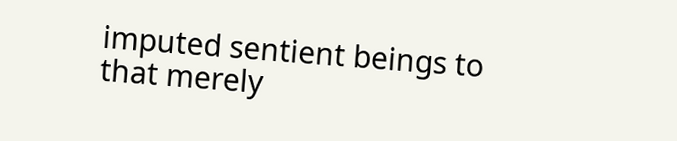imputed sentient beings to that merely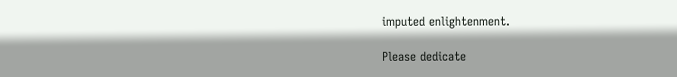imputed enlightenment.

Please dedicate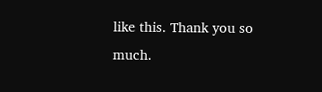like this. Thank you so much.